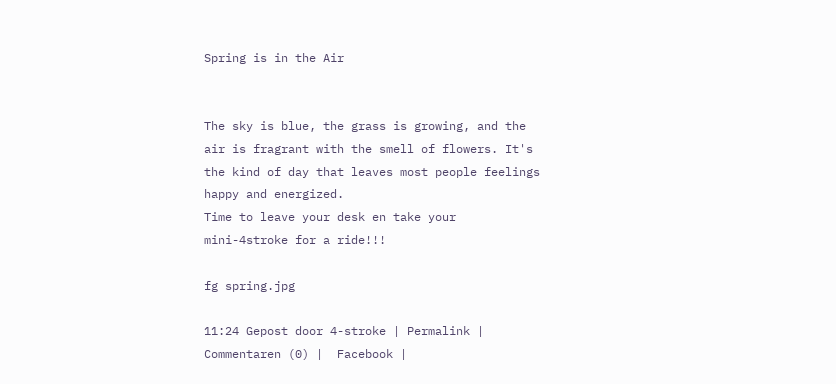Spring is in the Air


The sky is blue, the grass is growing, and the air is fragrant with the smell of flowers. It's the kind of day that leaves most people feelings happy and energized.
Time to leave your desk en take your mini-4stroke for a ride!!!

fg spring.jpg

11:24 Gepost door 4-stroke | Permalink | Commentaren (0) |  Facebook |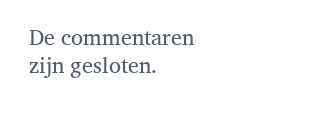De commentaren zijn gesloten.